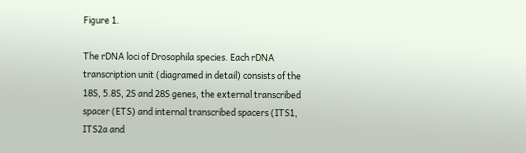Figure 1.

The rDNA loci of Drosophila species. Each rDNA transcription unit (diagramed in detail) consists of the 18S, 5.8S, 2S and 28S genes, the external transcribed spacer (ETS) and internal transcribed spacers (ITS1, ITS2a and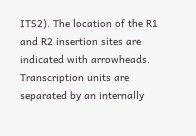ITS2). The location of the R1 and R2 insertion sites are indicated with arrowheads. Transcription units are separated by an internally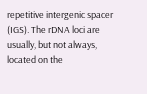repetitive intergenic spacer (IGS). The rDNA loci are usually, but not always, located on the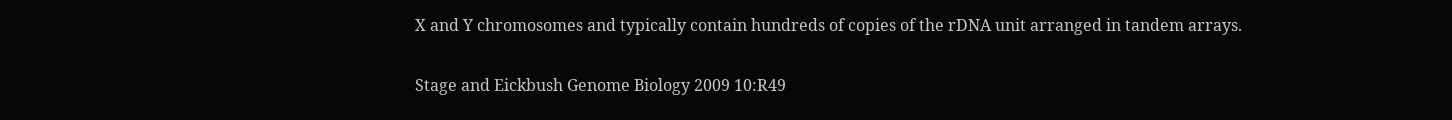X and Y chromosomes and typically contain hundreds of copies of the rDNA unit arranged in tandem arrays.

Stage and Eickbush Genome Biology 2009 10:R49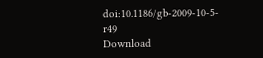doi:10.1186/gb-2009-10-5-r49
Download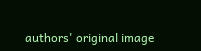authors' original image